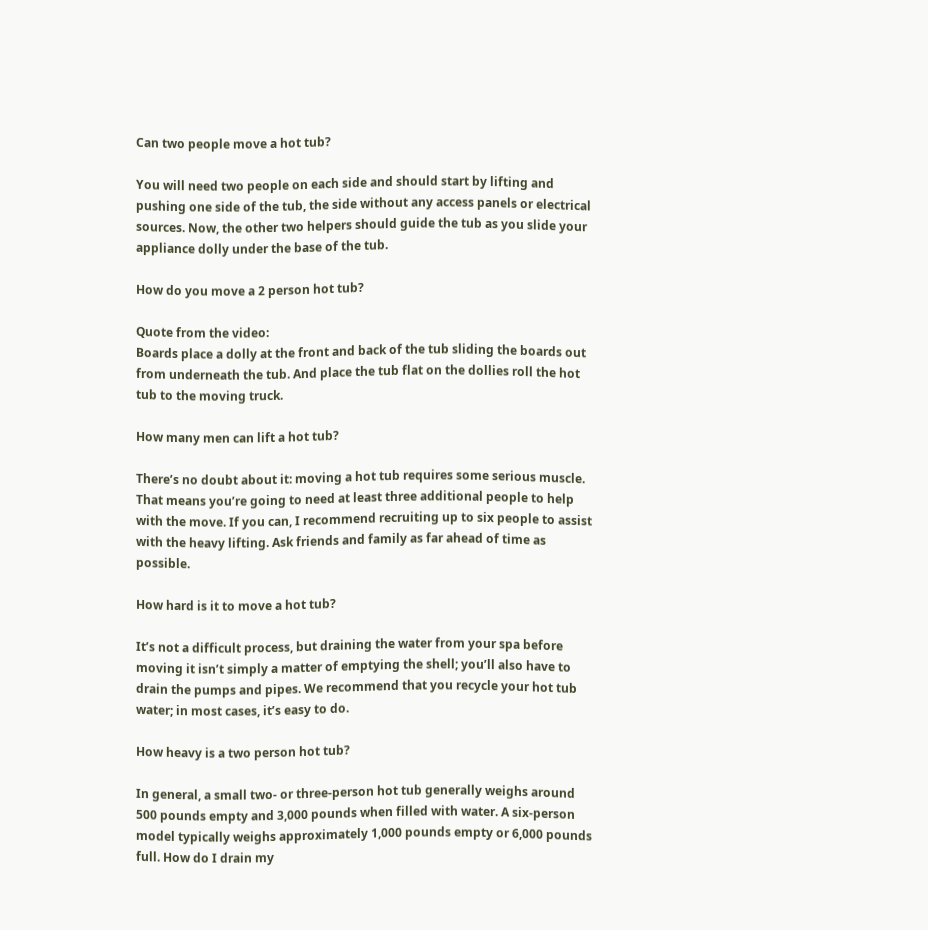Can two people move a hot tub?

You will need two people on each side and should start by lifting and pushing one side of the tub, the side without any access panels or electrical sources. Now, the other two helpers should guide the tub as you slide your appliance dolly under the base of the tub.

How do you move a 2 person hot tub?

Quote from the video:
Boards place a dolly at the front and back of the tub sliding the boards out from underneath the tub. And place the tub flat on the dollies roll the hot tub to the moving truck.

How many men can lift a hot tub?

There’s no doubt about it: moving a hot tub requires some serious muscle. That means you’re going to need at least three additional people to help with the move. If you can, I recommend recruiting up to six people to assist with the heavy lifting. Ask friends and family as far ahead of time as possible.

How hard is it to move a hot tub?

It’s not a difficult process, but draining the water from your spa before moving it isn’t simply a matter of emptying the shell; you’ll also have to drain the pumps and pipes. We recommend that you recycle your hot tub water; in most cases, it’s easy to do.

How heavy is a two person hot tub?

In general, a small two- or three-person hot tub generally weighs around 500 pounds empty and 3,000 pounds when filled with water. A six-person model typically weighs approximately 1,000 pounds empty or 6,000 pounds full. How do I drain my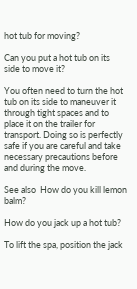hot tub for moving?

Can you put a hot tub on its side to move it?

You often need to turn the hot tub on its side to maneuver it through tight spaces and to place it on the trailer for transport. Doing so is perfectly safe if you are careful and take necessary precautions before and during the move.

See also  How do you kill lemon balm?

How do you jack up a hot tub?

To lift the spa, position the jack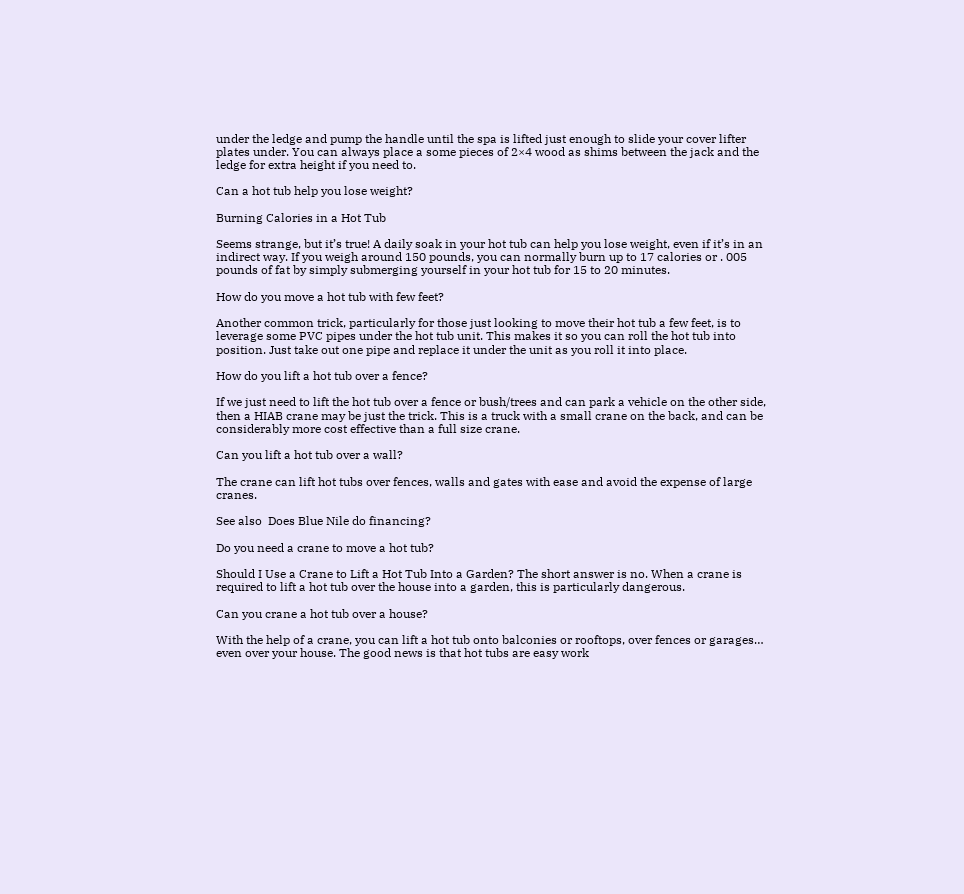under the ledge and pump the handle until the spa is lifted just enough to slide your cover lifter plates under. You can always place a some pieces of 2×4 wood as shims between the jack and the ledge for extra height if you need to.

Can a hot tub help you lose weight?

Burning Calories in a Hot Tub

Seems strange, but it’s true! A daily soak in your hot tub can help you lose weight, even if it’s in an indirect way. If you weigh around 150 pounds, you can normally burn up to 17 calories or . 005 pounds of fat by simply submerging yourself in your hot tub for 15 to 20 minutes.

How do you move a hot tub with few feet?

Another common trick, particularly for those just looking to move their hot tub a few feet, is to leverage some PVC pipes under the hot tub unit. This makes it so you can roll the hot tub into position. Just take out one pipe and replace it under the unit as you roll it into place.

How do you lift a hot tub over a fence?

If we just need to lift the hot tub over a fence or bush/trees and can park a vehicle on the other side, then a HIAB crane may be just the trick. This is a truck with a small crane on the back, and can be considerably more cost effective than a full size crane.

Can you lift a hot tub over a wall?

The crane can lift hot tubs over fences, walls and gates with ease and avoid the expense of large cranes.

See also  Does Blue Nile do financing?

Do you need a crane to move a hot tub?

Should I Use a Crane to Lift a Hot Tub Into a Garden? The short answer is no. When a crane is required to lift a hot tub over the house into a garden, this is particularly dangerous.

Can you crane a hot tub over a house?

With the help of a crane, you can lift a hot tub onto balconies or rooftops, over fences or garages… even over your house. The good news is that hot tubs are easy work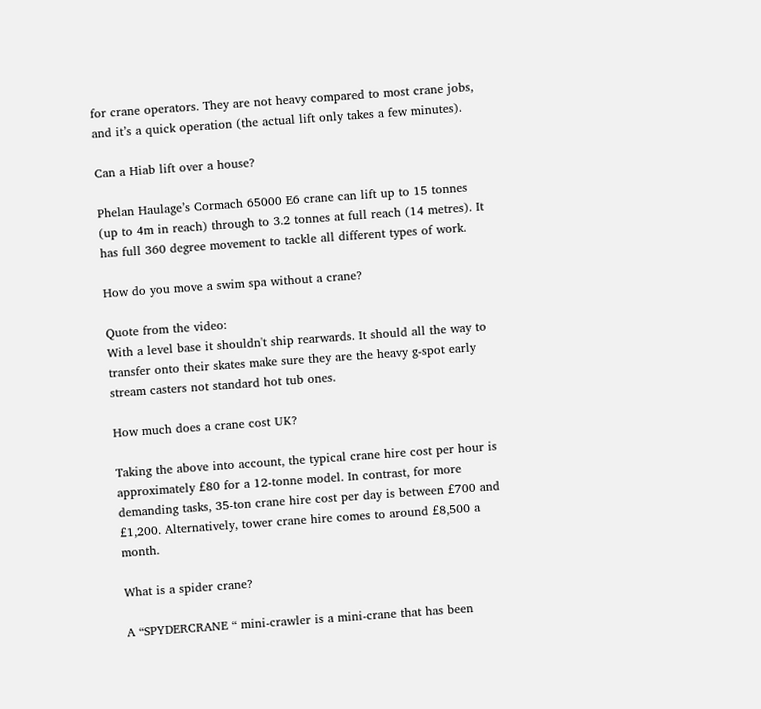for crane operators. They are not heavy compared to most crane jobs, and it’s a quick operation (the actual lift only takes a few minutes).

Can a Hiab lift over a house?

Phelan Haulage’s Cormach 65000 E6 crane can lift up to 15 tonnes (up to 4m in reach) through to 3.2 tonnes at full reach (14 metres). It has full 360 degree movement to tackle all different types of work.

How do you move a swim spa without a crane?

Quote from the video:
With a level base it shouldn't ship rearwards. It should all the way to transfer onto their skates make sure they are the heavy g-spot early stream casters not standard hot tub ones.

How much does a crane cost UK?

Taking the above into account, the typical crane hire cost per hour is approximately £80 for a 12-tonne model. In contrast, for more demanding tasks, 35-ton crane hire cost per day is between £700 and £1,200. Alternatively, tower crane hire comes to around £8,500 a month.

What is a spider crane?

A “SPYDERCRANE “ mini-crawler is a mini-crane that has been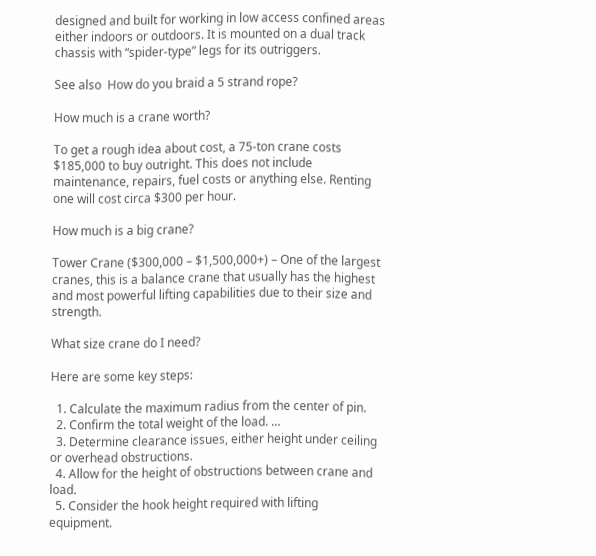designed and built for working in low access confined areas either indoors or outdoors. It is mounted on a dual track chassis with “spider-type” legs for its outriggers.

See also  How do you braid a 5 strand rope?

How much is a crane worth?

To get a rough idea about cost, a 75-ton crane costs $185,000 to buy outright. This does not include maintenance, repairs, fuel costs or anything else. Renting one will cost circa $300 per hour.

How much is a big crane?

Tower Crane ($300,000 – $1,500,000+) – One of the largest cranes, this is a balance crane that usually has the highest and most powerful lifting capabilities due to their size and strength.

What size crane do I need?

Here are some key steps:

  1. Calculate the maximum radius from the center of pin.
  2. Confirm the total weight of the load. …
  3. Determine clearance issues, either height under ceiling or overhead obstructions.
  4. Allow for the height of obstructions between crane and load.
  5. Consider the hook height required with lifting equipment.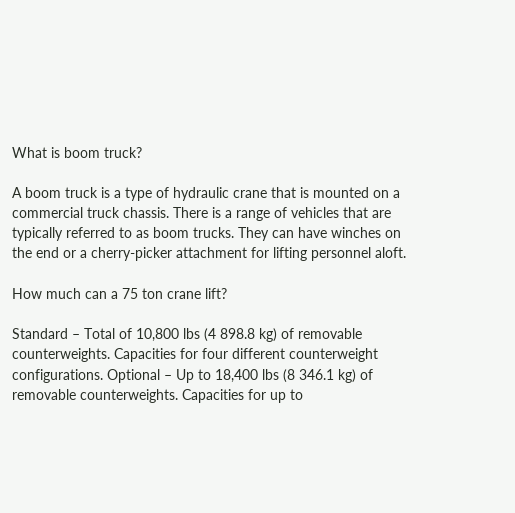What is boom truck?

A boom truck is a type of hydraulic crane that is mounted on a commercial truck chassis. There is a range of vehicles that are typically referred to as boom trucks. They can have winches on the end or a cherry-picker attachment for lifting personnel aloft.

How much can a 75 ton crane lift?

Standard – Total of 10,800 lbs (4 898.8 kg) of removable counterweights. Capacities for four different counterweight configurations. Optional – Up to 18,400 lbs (8 346.1 kg) of removable counterweights. Capacities for up to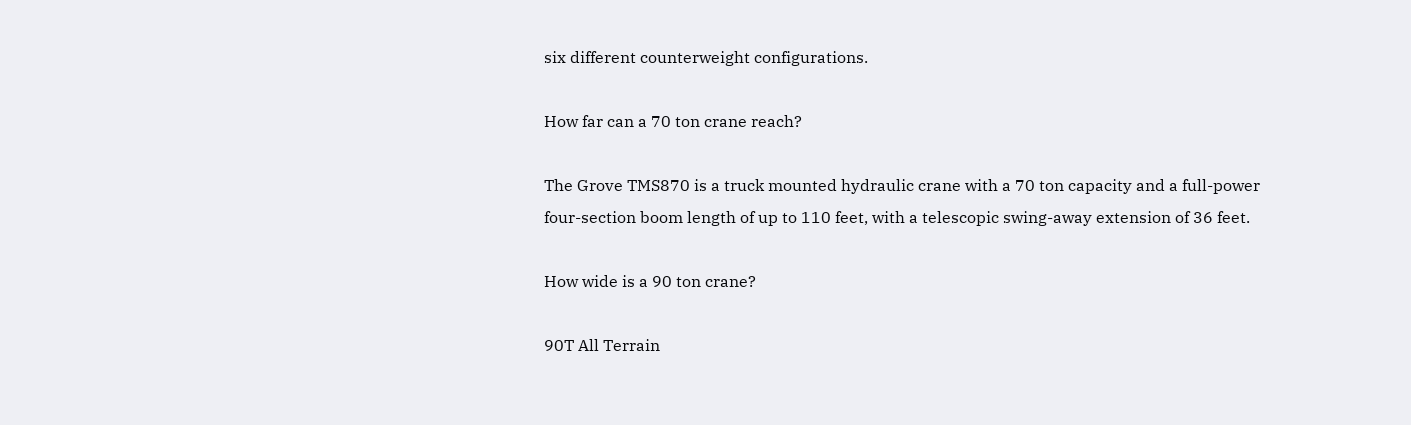six different counterweight configurations.

How far can a 70 ton crane reach?

The Grove TMS870 is a truck mounted hydraulic crane with a 70 ton capacity and a full-power four-section boom length of up to 110 feet, with a telescopic swing-away extension of 36 feet.

How wide is a 90 ton crane?

90T All Terrain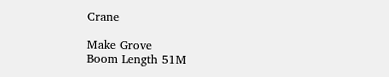Crane

Make Grove
Boom Length 51M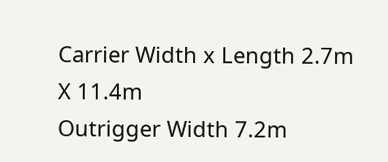Carrier Width x Length 2.7m X 11.4m
Outrigger Width 7.2m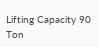Lifting Capacity 90 Ton